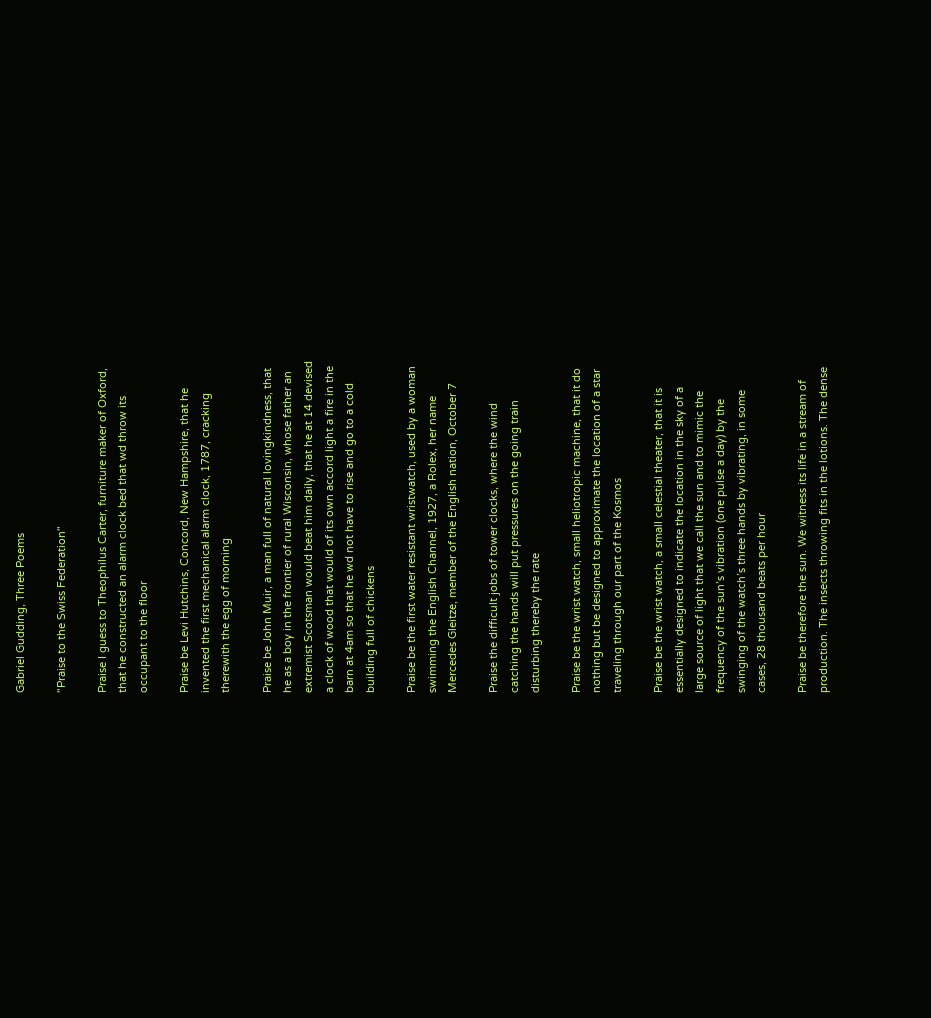Gabriel Gudding, Three Poems

"Praise to the Swiss Federation"

Praise I guess to Theophilus Carter, furniture maker of Oxford,
that he constructed an alarm clock bed that wd throw its
occupant to the floor

Praise be Levi Hutchins, Concord, New Hampshire, that he
invented the first mechanical alarm clock, 1787, cracking
therewith the egg of morning

Praise be John Muir, a man full of natural lovingkindness, that
he as a boy in the frontier of rural Wisconsin, whose father an
extremist Scotsman would beat him daily, that he at 14 devised
a clock of wood that would of its own accord light a fire in the
barn at 4am so that he wd not have to rise and go to a cold
building full of chickens

Praise be the first water resistant wristwatch, used by a woman
swimming the English Channel, 1927, a Rolex, her name
Mercedes Gleitze, member of the English nation, October 7

Praise the difficult jobs of tower clocks, where the wind
catching the hands will put pressures on the going train
disturbing thereby the rate

Praise be the wrist watch, small heliotropic machine, that it do
nothing but be designed to approximate the location of a star
traveling through our part of the Kosmos

Praise be the wrist watch, a small celestial theater, that it is
essentially designed to indicate the location in the sky of a
large source of light that we call the sun and to mimic the
frequency of the sun’s vibration (one pulse a day) by the
swinging of the watch’s three hands by vibrating, in some
cases, 28 thousand beats per hour

Praise be therefore the sun. We witness its life in a stream of
production. The insects throwing fits in the lotions. The dense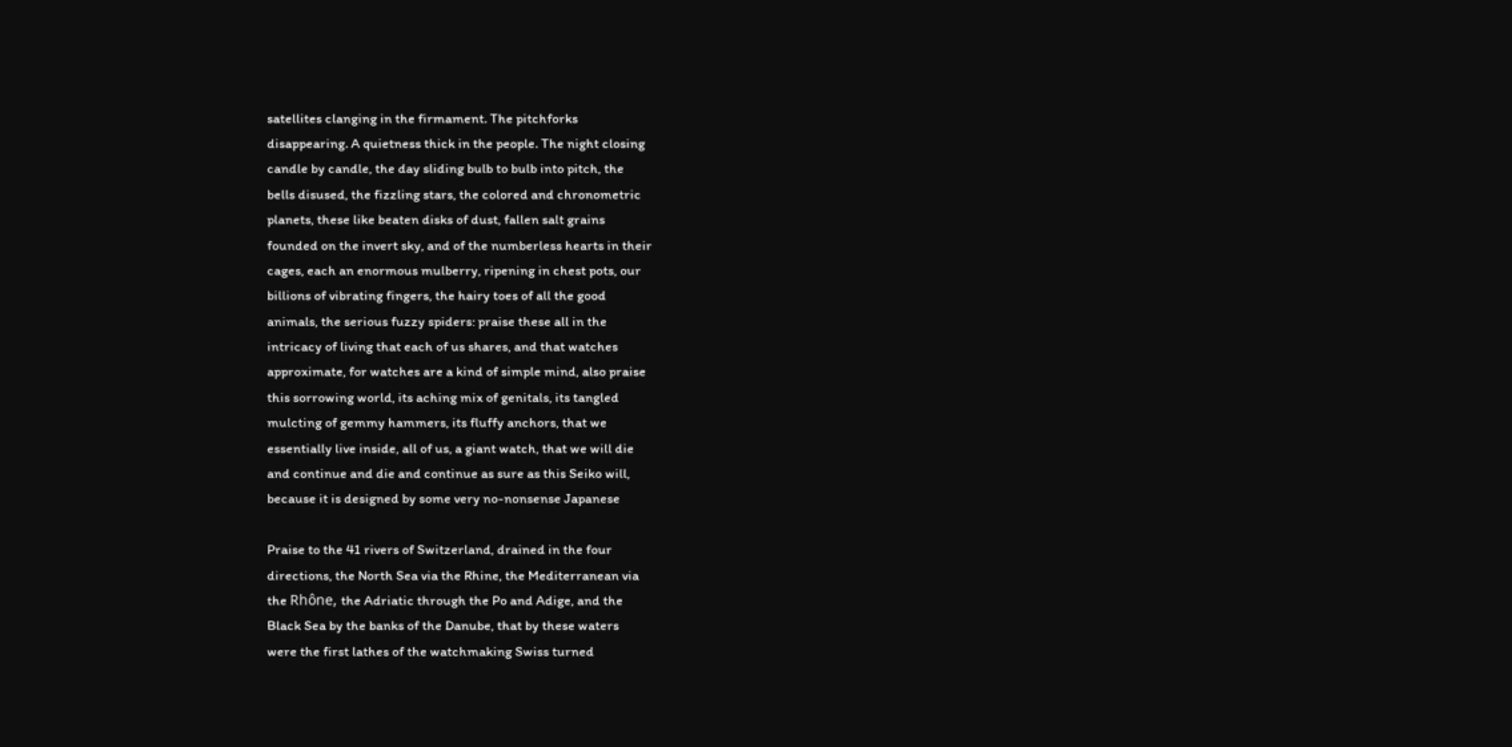satellites clanging in the firmament. The pitchforks
disappearing. A quietness thick in the people. The night closing
candle by candle, the day sliding bulb to bulb into pitch, the
bells disused, the fizzling stars, the colored and chronometric
planets, these like beaten disks of dust, fallen salt grains
founded on the invert sky, and of the numberless hearts in their
cages, each an enormous mulberry, ripening in chest pots, our
billions of vibrating fingers, the hairy toes of all the good
animals, the serious fuzzy spiders: praise these all in the
intricacy of living that each of us shares, and that watches
approximate, for watches are a kind of simple mind, also praise
this sorrowing world, its aching mix of genitals, its tangled
mulcting of gemmy hammers, its fluffy anchors, that we
essentially live inside, all of us, a giant watch, that we will die
and continue and die and continue as sure as this Seiko will,
because it is designed by some very no-nonsense Japanese

Praise to the 41 rivers of Switzerland, drained in the four
directions, the North Sea via the Rhine, the Mediterranean via
the Rhône, the Adriatic through the Po and Adige, and the
Black Sea by the banks of the Danube, that by these waters
were the first lathes of the watchmaking Swiss turned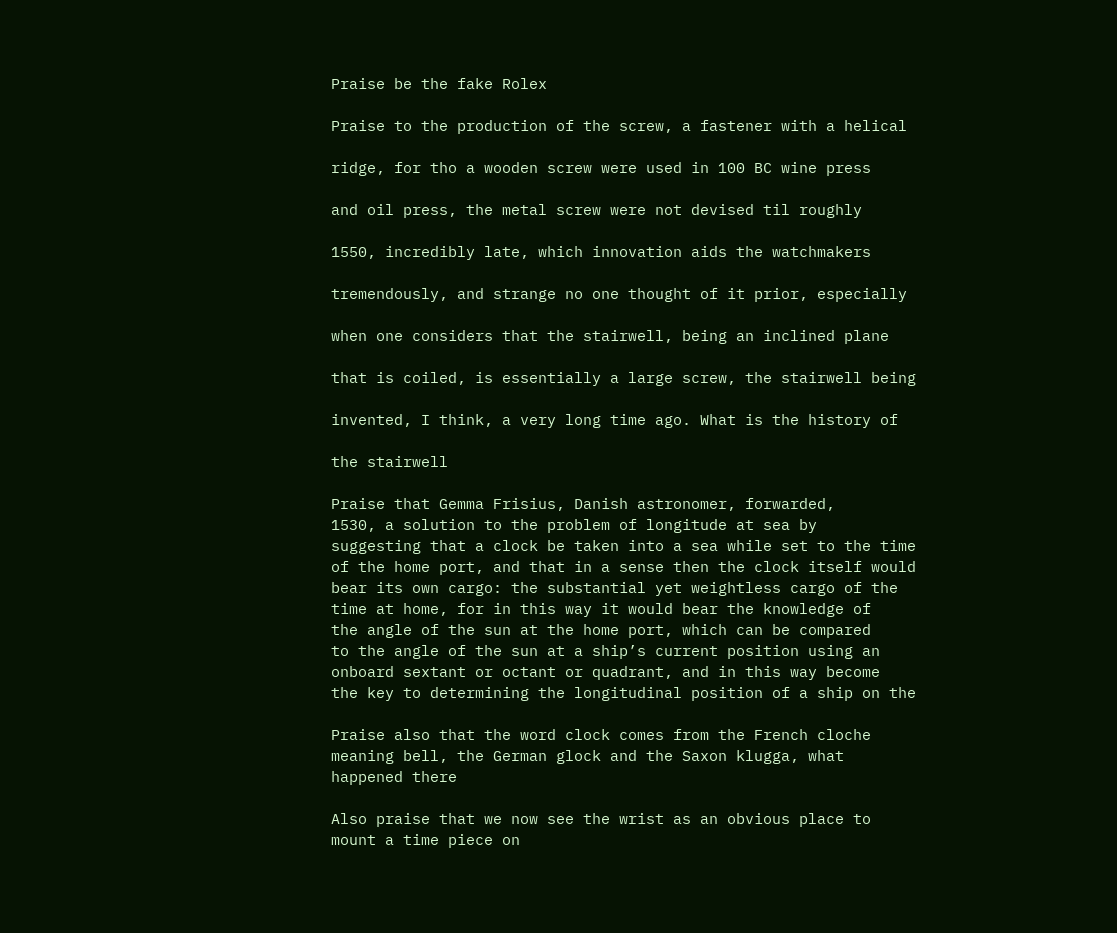Praise be the fake Rolex

Praise to the production of the screw, a fastener with a helical

ridge, for tho a wooden screw were used in 100 BC wine press

and oil press, the metal screw were not devised til roughly

1550, incredibly late, which innovation aids the watchmakers

tremendously, and strange no one thought of it prior, especially

when one considers that the stairwell, being an inclined plane

that is coiled, is essentially a large screw, the stairwell being

invented, I think, a very long time ago. What is the history of

the stairwell

Praise that Gemma Frisius, Danish astronomer, forwarded,
1530, a solution to the problem of longitude at sea by
suggesting that a clock be taken into a sea while set to the time
of the home port, and that in a sense then the clock itself would
bear its own cargo: the substantial yet weightless cargo of the
time at home, for in this way it would bear the knowledge of
the angle of the sun at the home port, which can be compared
to the angle of the sun at a ship’s current position using an
onboard sextant or octant or quadrant, and in this way become
the key to determining the longitudinal position of a ship on the

Praise also that the word clock comes from the French cloche
meaning bell, the German glock and the Saxon klugga, what
happened there

Also praise that we now see the wrist as an obvious place to
mount a time piece on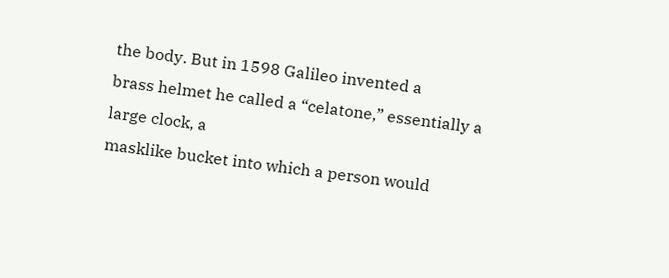the body. But in 1598 Galileo invented a
brass helmet he called a “celatone,” essentially a large clock, a
masklike bucket into which a person would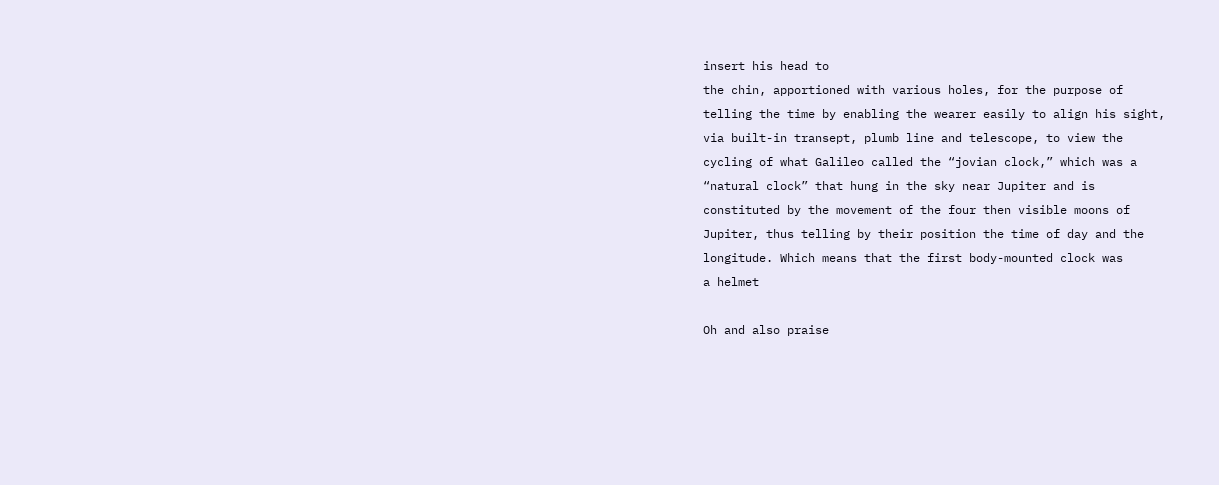insert his head to
the chin, apportioned with various holes, for the purpose of
telling the time by enabling the wearer easily to align his sight,
via built-in transept, plumb line and telescope, to view the
cycling of what Galileo called the “jovian clock,” which was a
“natural clock” that hung in the sky near Jupiter and is
constituted by the movement of the four then visible moons of
Jupiter, thus telling by their position the time of day and the
longitude. Which means that the first body-mounted clock was
a helmet

Oh and also praise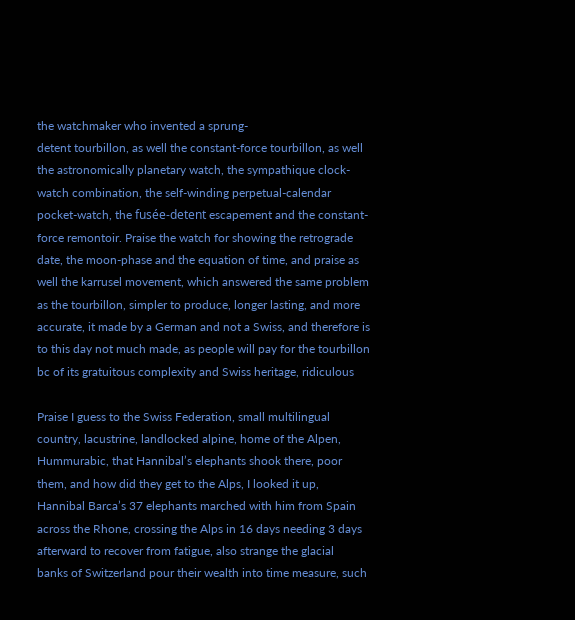the watchmaker who invented a sprung-
detent tourbillon, as well the constant-force tourbillon, as well
the astronomically planetary watch, the sympathique clock-
watch combination, the self-winding perpetual-calendar
pocket-watch, the fusée-detent escapement and the constant-
force remontoir. Praise the watch for showing the retrograde
date, the moon-phase and the equation of time, and praise as
well the karrusel movement, which answered the same problem
as the tourbillon, simpler to produce, longer lasting, and more
accurate, it made by a German and not a Swiss, and therefore is
to this day not much made, as people will pay for the tourbillon
bc of its gratuitous complexity and Swiss heritage, ridiculous

Praise I guess to the Swiss Federation, small multilingual
country, lacustrine, landlocked alpine, home of the Alpen,
Hummurabic, that Hannibal’s elephants shook there, poor
them, and how did they get to the Alps, I looked it up,
Hannibal Barca’s 37 elephants marched with him from Spain
across the Rhone, crossing the Alps in 16 days needing 3 days
afterward to recover from fatigue, also strange the glacial
banks of Switzerland pour their wealth into time measure, such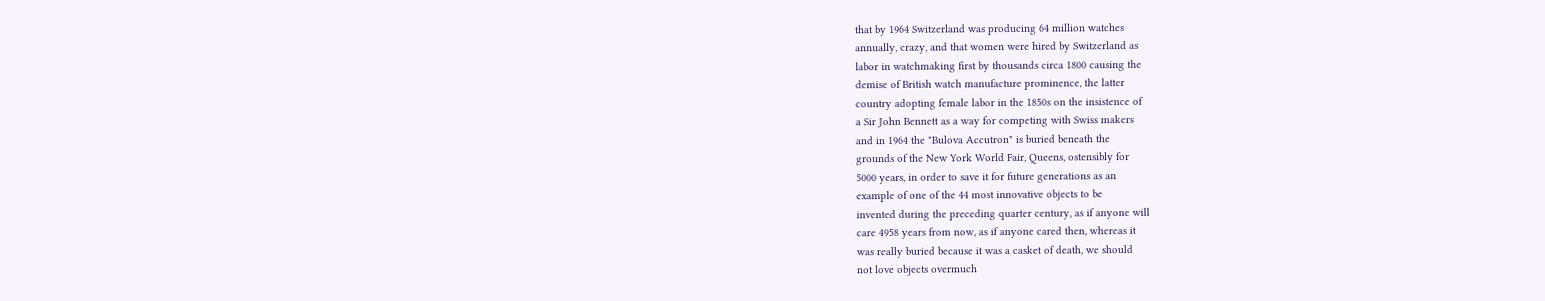that by 1964 Switzerland was producing 64 million watches
annually, crazy, and that women were hired by Switzerland as
labor in watchmaking first by thousands circa 1800 causing the
demise of British watch manufacture prominence, the latter
country adopting female labor in the 1850s on the insistence of
a Sir John Bennett as a way for competing with Swiss makers
and in 1964 the "Bulova Accutron" is buried beneath the
grounds of the New York World Fair, Queens, ostensibly for
5000 years, in order to save it for future generations as an
example of one of the 44 most innovative objects to be
invented during the preceding quarter century, as if anyone will
care 4958 years from now, as if anyone cared then, whereas it
was really buried because it was a casket of death, we should
not love objects overmuch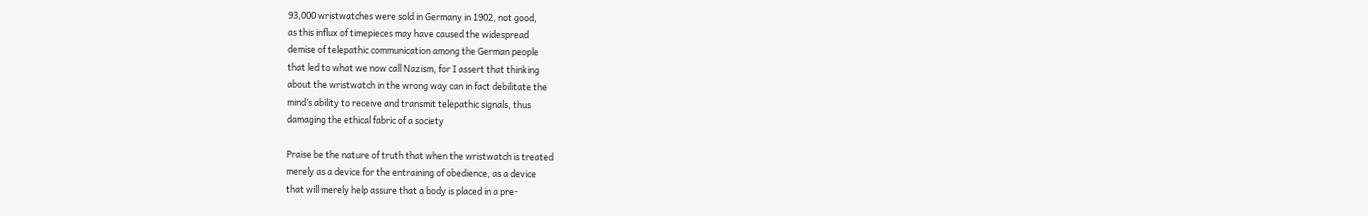93,000 wristwatches were sold in Germany in 1902, not good,
as this influx of timepieces may have caused the widespread
demise of telepathic communication among the German people
that led to what we now call Nazism, for I assert that thinking
about the wristwatch in the wrong way can in fact debilitate the
mind’s ability to receive and transmit telepathic signals, thus
damaging the ethical fabric of a society

Praise be the nature of truth that when the wristwatch is treated
merely as a device for the entraining of obedience, as a device
that will merely help assure that a body is placed in a pre-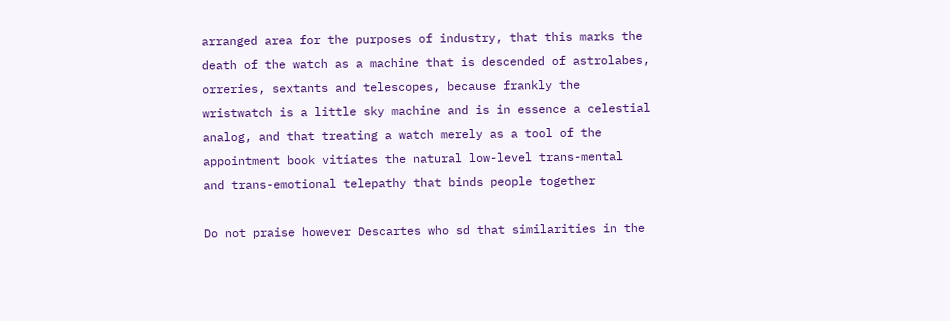arranged area for the purposes of industry, that this marks the
death of the watch as a machine that is descended of astrolabes,
orreries, sextants and telescopes, because frankly the
wristwatch is a little sky machine and is in essence a celestial
analog, and that treating a watch merely as a tool of the
appointment book vitiates the natural low-level trans-mental
and trans-emotional telepathy that binds people together

Do not praise however Descartes who sd that similarities in the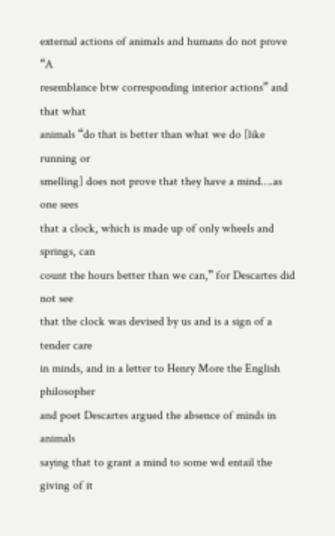external actions of animals and humans do not prove “A
resemblance btw corresponding interior actions” and that what
animals “do that is better than what we do [like running or
smelling] does not prove that they have a mind….as one sees
that a clock, which is made up of only wheels and springs, can
count the hours better than we can,” for Descartes did not see
that the clock was devised by us and is a sign of a tender care
in minds, and in a letter to Henry More the English philosopher
and poet Descartes argued the absence of minds in animals
saying that to grant a mind to some wd entail the giving of it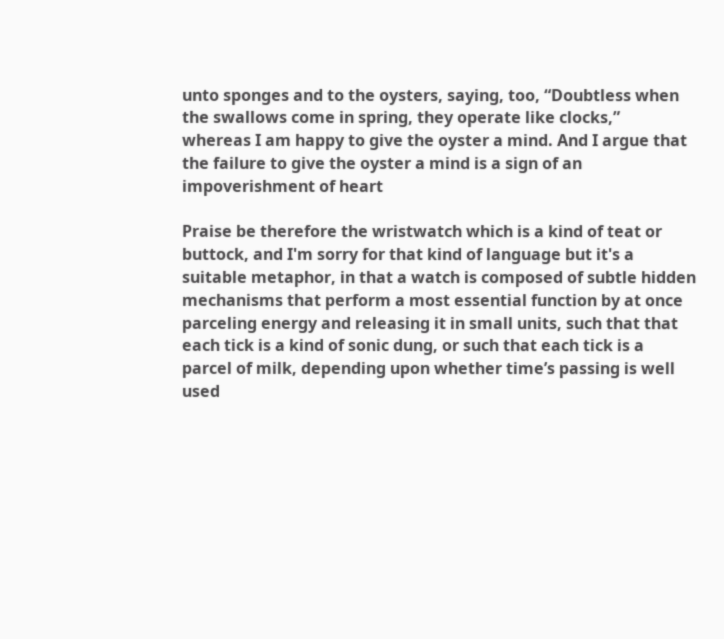unto sponges and to the oysters, saying, too, “Doubtless when
the swallows come in spring, they operate like clocks,”
whereas I am happy to give the oyster a mind. And I argue that
the failure to give the oyster a mind is a sign of an
impoverishment of heart

Praise be therefore the wristwatch which is a kind of teat or
buttock, and I'm sorry for that kind of language but it's a
suitable metaphor, in that a watch is composed of subtle hidden
mechanisms that perform a most essential function by at once
parceling energy and releasing it in small units, such that that
each tick is a kind of sonic dung, or such that each tick is a
parcel of milk, depending upon whether time’s passing is well
used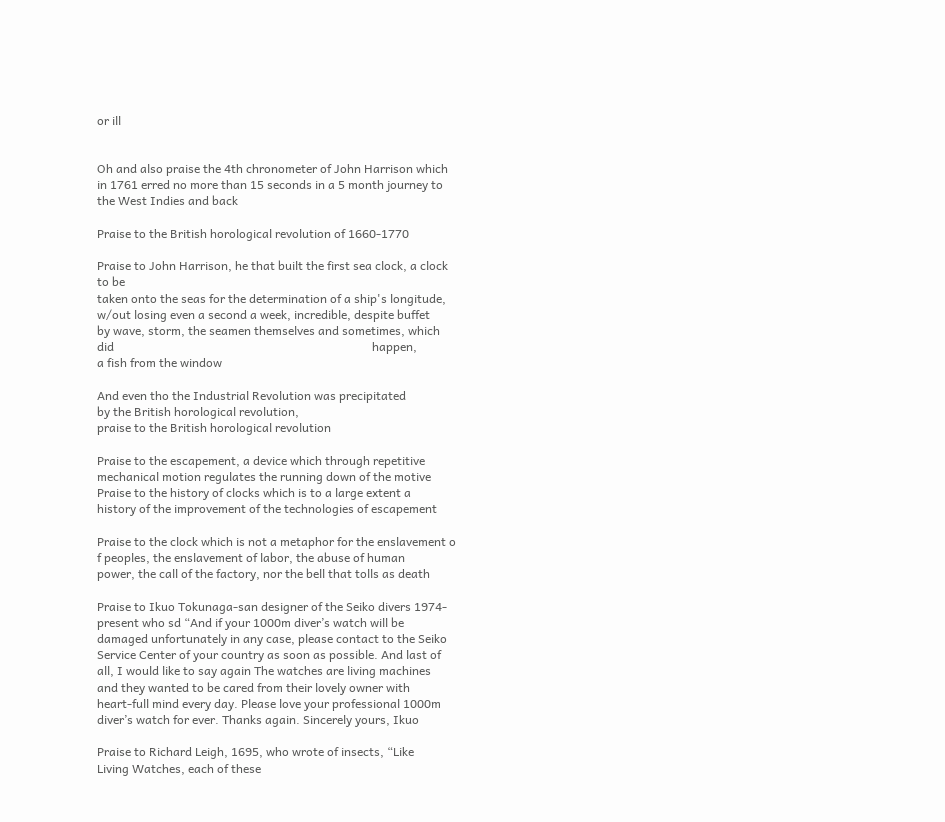or ill


Oh and also praise the 4th chronometer of John Harrison which
in 1761 erred no more than 15 seconds in a 5 month journey to
the West Indies and back

Praise to the British horological revolution of 1660-1770

Praise to John Harrison, he that built the first sea clock, a clock
to be
taken onto the seas for the determination of a ship's longitude,
w/out losing even a second a week, incredible, despite buffet
by wave, storm, the seamen themselves and sometimes, which
did                                                                                      happen,
a fish from the window

And even tho the Industrial Revolution was precipitated
by the British horological revolution,
praise to the British horological revolution

Praise to the escapement, a device which through repetitive
mechanical motion regulates the running down of the motive
Praise to the history of clocks which is to a large extent a
history of the improvement of the technologies of escapement

Praise to the clock which is not a metaphor for the enslavement o
f peoples, the enslavement of labor, the abuse of human
power, the call of the factory, nor the bell that tolls as death

Praise to Ikuo Tokunaga-san designer of the Seiko divers 1974-
present who sd “And if your 1000m diver’s watch will be
damaged unfortunately in any case, please contact to the Seiko
Service Center of your country as soon as possible. And last of
all, I would like to say again The watches are living machines
and they wanted to be cared from their lovely owner with
heart-full mind every day. Please love your professional 1000m
diver’s watch for ever. Thanks again. Sincerely yours, Ikuo

Praise to Richard Leigh, 1695, who wrote of insects, “Like
Living Watches, each of these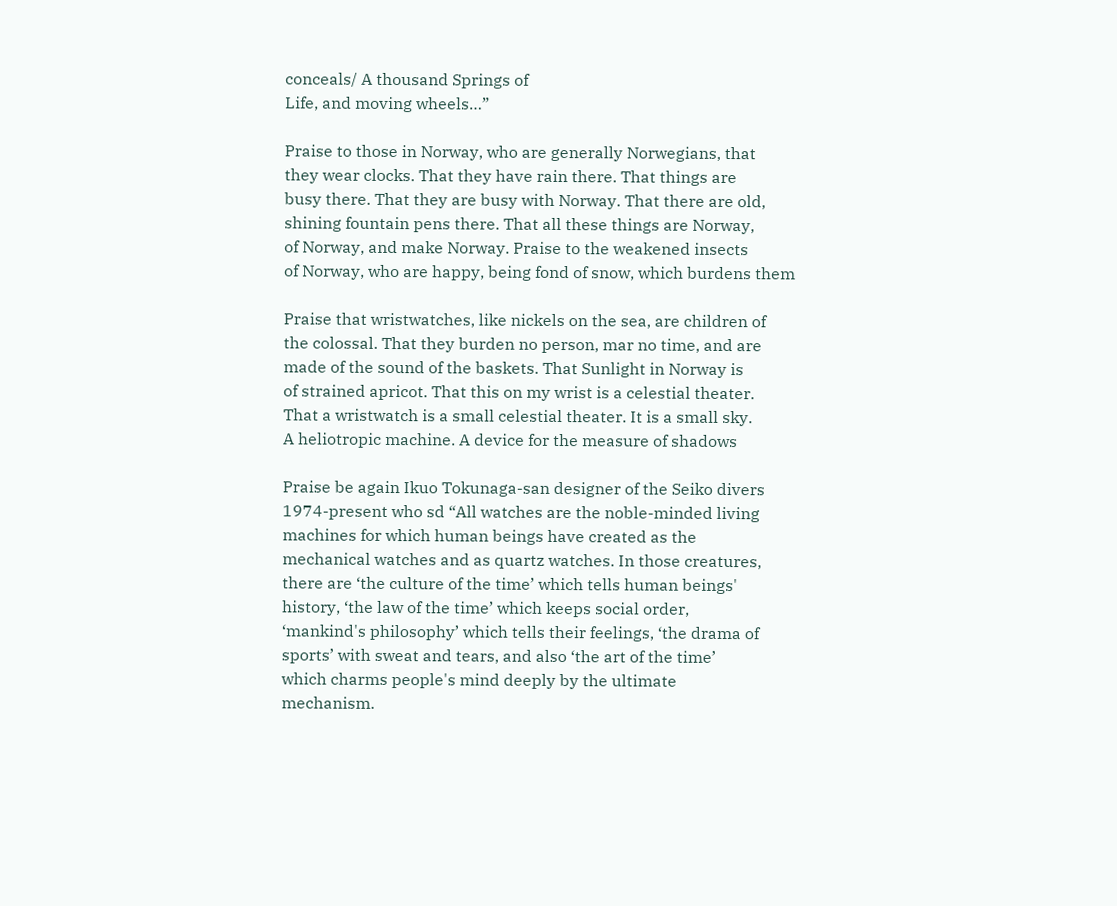conceals/ A thousand Springs of
Life, and moving wheels…”

Praise to those in Norway, who are generally Norwegians, that
they wear clocks. That they have rain there. That things are
busy there. That they are busy with Norway. That there are old,
shining fountain pens there. That all these things are Norway,
of Norway, and make Norway. Praise to the weakened insects
of Norway, who are happy, being fond of snow, which burdens them

Praise that wristwatches, like nickels on the sea, are children of
the colossal. That they burden no person, mar no time, and are
made of the sound of the baskets. That Sunlight in Norway is
of strained apricot. That this on my wrist is a celestial theater.
That a wristwatch is a small celestial theater. It is a small sky.
A heliotropic machine. A device for the measure of shadows

Praise be again Ikuo Tokunaga-san designer of the Seiko divers
1974-present who sd “All watches are the noble-minded living
machines for which human beings have created as the
mechanical watches and as quartz watches. In those creatures,
there are ‘the culture of the time’ which tells human beings'
history, ‘the law of the time’ which keeps social order,
‘mankind's philosophy’ which tells their feelings, ‘the drama of
sports’ with sweat and tears, and also ‘the art of the time’
which charms people's mind deeply by the ultimate
mechanism.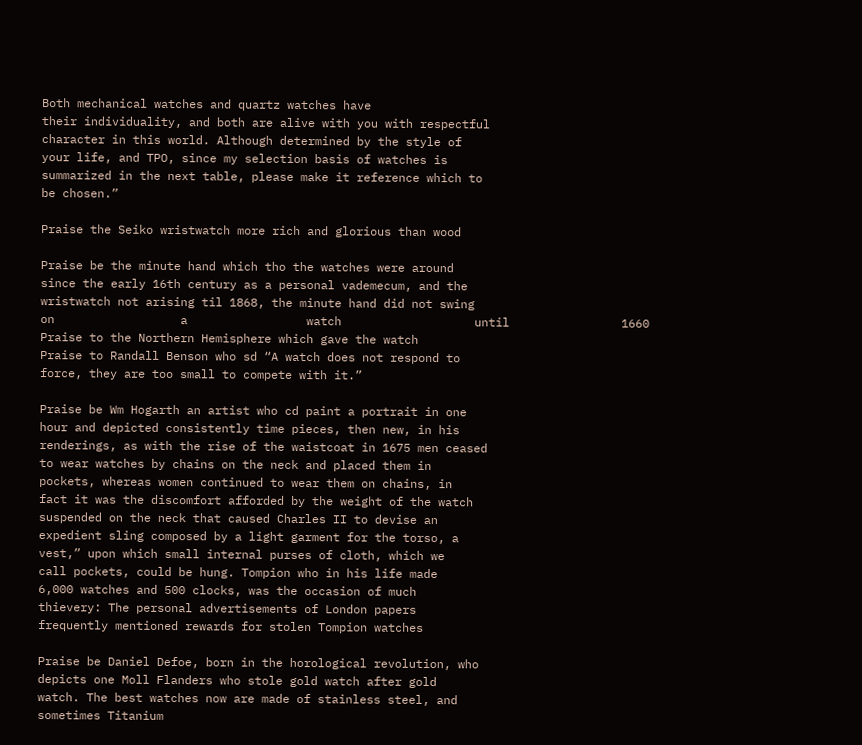Both mechanical watches and quartz watches have
their individuality, and both are alive with you with respectful
character in this world. Although determined by the style of
your life, and TPO, since my selection basis of watches is
summarized in the next table, please make it reference which to
be chosen.”

Praise the Seiko wristwatch more rich and glorious than wood

Praise be the minute hand which tho the watches were around
since the early 16th century as a personal vademecum, and the
wristwatch not arising til 1868, the minute hand did not swing
on                  a                 watch                   until                1660
Praise to the Northern Hemisphere which gave the watch
Praise to Randall Benson who sd “A watch does not respond to
force, they are too small to compete with it.”

Praise be Wm Hogarth an artist who cd paint a portrait in one
hour and depicted consistently time pieces, then new, in his
renderings, as with the rise of the waistcoat in 1675 men ceased
to wear watches by chains on the neck and placed them in
pockets, whereas women continued to wear them on chains, in
fact it was the discomfort afforded by the weight of the watch
suspended on the neck that caused Charles II to devise an
expedient sling composed by a light garment for the torso, a
vest,” upon which small internal purses of cloth, which we
call pockets, could be hung. Tompion who in his life made
6,000 watches and 500 clocks, was the occasion of much
thievery: The personal advertisements of London papers
frequently mentioned rewards for stolen Tompion watches

Praise be Daniel Defoe, born in the horological revolution, who
depicts one Moll Flanders who stole gold watch after gold
watch. The best watches now are made of stainless steel, and
sometimes Titanium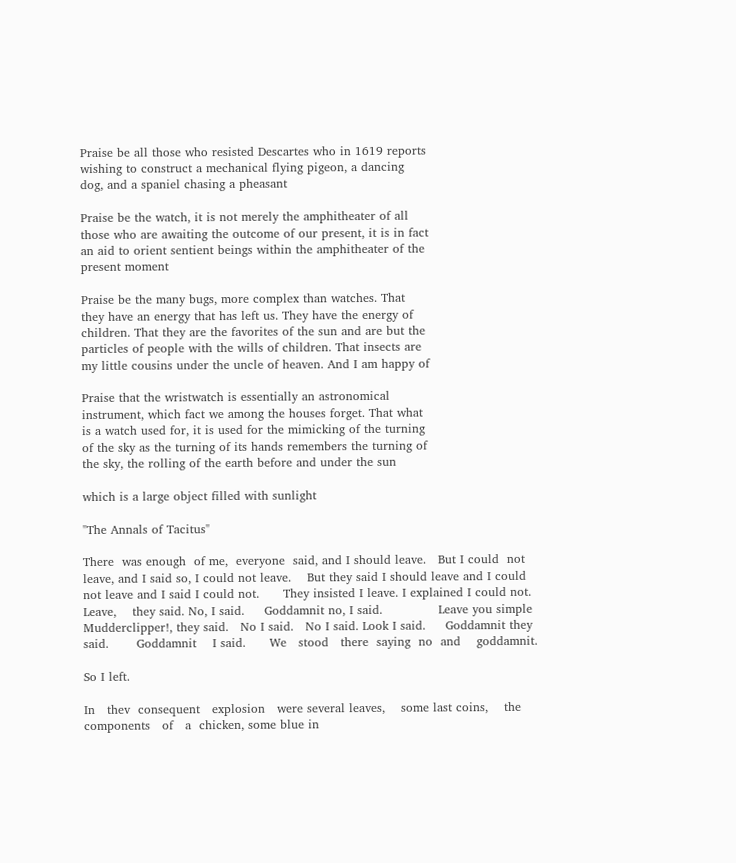Praise be all those who resisted Descartes who in 1619 reports
wishing to construct a mechanical flying pigeon, a dancing
dog, and a spaniel chasing a pheasant

Praise be the watch, it is not merely the amphitheater of all
those who are awaiting the outcome of our present, it is in fact
an aid to orient sentient beings within the amphitheater of the
present moment

Praise be the many bugs, more complex than watches. That
they have an energy that has left us. They have the energy of
children. That they are the favorites of the sun and are but the
particles of people with the wills of children. That insects are
my little cousins under the uncle of heaven. And I am happy of

Praise that the wristwatch is essentially an astronomical
instrument, which fact we among the houses forget. That what
is a watch used for, it is used for the mimicking of the turning
of the sky as the turning of its hands remembers the turning of
the sky, the rolling of the earth before and under the sun

which is a large object filled with sunlight

"The Annals of Tacitus"

There  was enough  of me,  everyone  said, and I should leave.   But I could  not
leave, and I said so, I could not leave.    But they said I should leave and I could
not leave and I said I could not.      They insisted I leave. I explained I could not.
Leave,    they said. No, I said.     Goddamnit no, I said.              Leave you simple
Mudderclipper!, they said.   No I said.   No I said. Look I said.     Goddamnit they
said.       Goddamnit    I said.      We   stood   there  saying  no  and    goddamnit.

So I left.

In   thev  consequent   explosion   were several leaves,    some last coins,    the
components   of   a  chicken, some blue in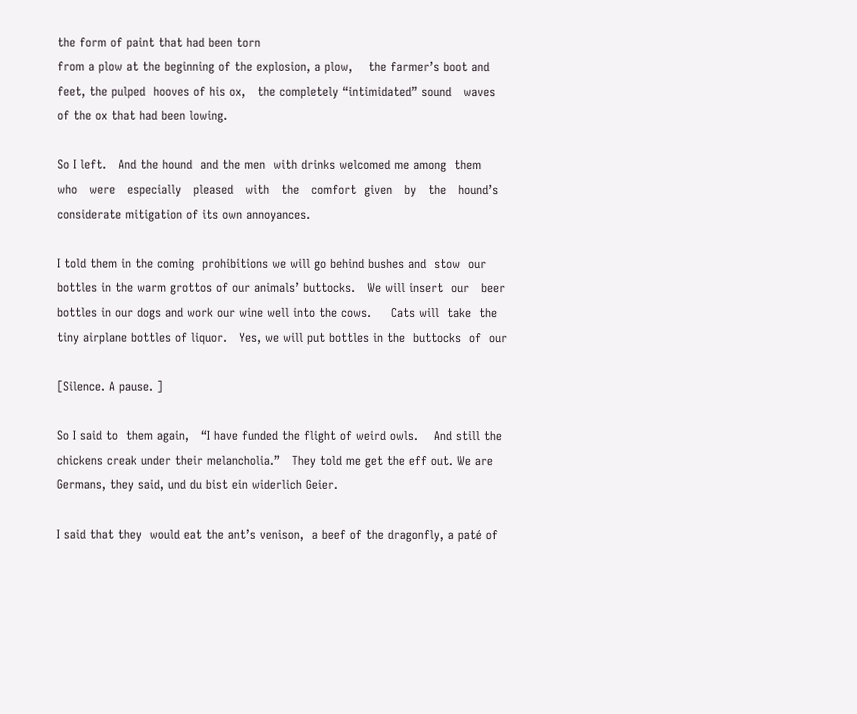the form of paint that had been torn
from a plow at the beginning of the explosion, a plow,    the farmer’s boot and
feet, the pulped  hooves of his ox,   the completely “intimidated” sound   waves
of the ox that had been lowing.

So I left.   And the hound  and the men  with drinks welcomed me among  them
who   were   especially   pleased   with   the   comfort  given   by   the   hound’s
considerate mitigation of its own annoyances.

I told them in the coming  prohibitions we will go behind bushes and  stow  our
bottles in the warm grottos of our animals’ buttocks.   We will insert  our   beer
bottles in our dogs and work our wine well into the cows.     Cats will  take  the
tiny airplane bottles of liquor.   Yes, we will put bottles in the  buttocks  of  our

[Silence. A pause. ]

So I said to  them again,   “I have funded the flight of weird owls.    And still the
chickens creak under their melancholia.”   They told me get the eff out. We are
Germans, they said, und du bist ein widerlich Geier.

I said that they  would eat the ant’s venison,  a beef of the dragonfly, a paté of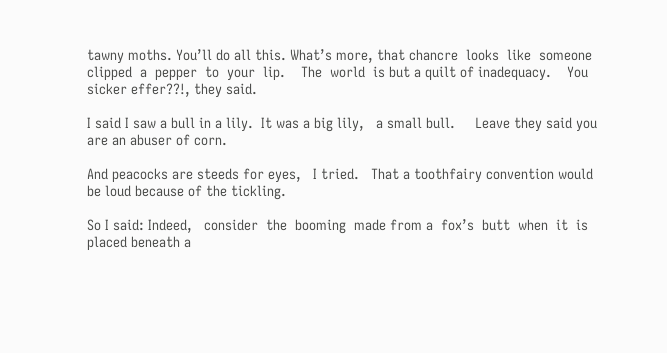tawny moths. You’ll do all this. What’s more, that chancre  looks  like  someone
clipped  a  pepper  to  your  lip.    The  world  is but a quilt of inadequacy.    You
sicker effer??!, they said.

I said I saw a bull in a lily.  It was a big lily,   a small bull.     Leave they said you
are an abuser of corn.

And peacocks are steeds for eyes,   I tried.   That a toothfairy convention would
be loud because of the tickling.

So I said: Indeed,   consider  the  booming  made from a  fox’s  butt  when  it  is
placed beneath a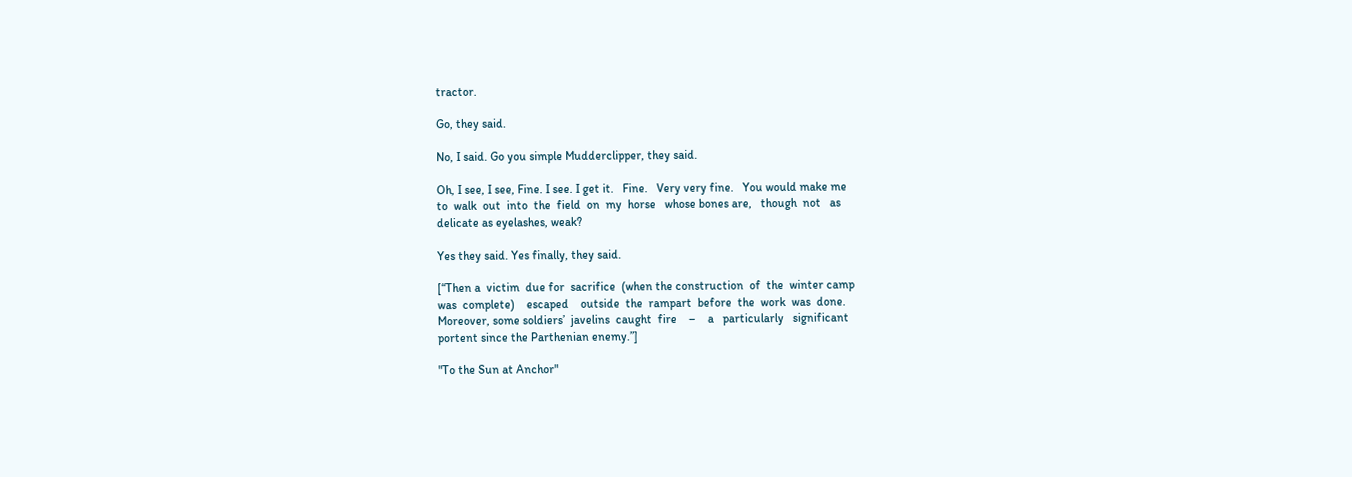tractor.

Go, they said.

No, I said. Go you simple Mudderclipper, they said.

Oh, I see, I see, Fine. I see. I get it.   Fine.   Very very fine.   You would make me
to  walk  out  into  the  field  on  my  horse   whose bones are,   though  not   as
delicate as eyelashes, weak?

Yes they said. Yes finally, they said.

[“Then a  victim  due for  sacrifice  (when the construction  of  the  winter camp
was  complete)    escaped    outside  the  rampart  before  the  work  was  done.
Moreover, some soldiers’  javelins  caught  fire    –    a   particularly   significant
portent since the Parthenian enemy.”]

"To the Sun at Anchor"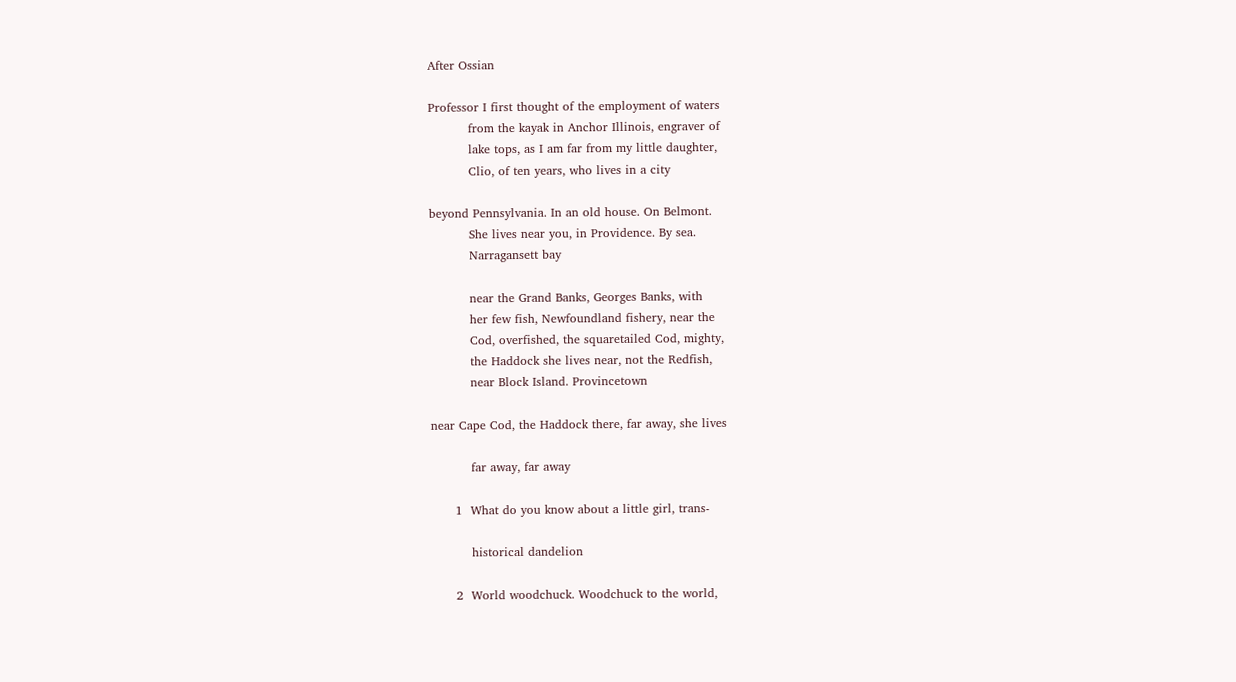After Ossian

Professor I first thought of the employment of waters
          from the kayak in Anchor Illinois, engraver of
          lake tops, as I am far from my little daughter,
          Clio, of ten years, who lives in a city

beyond Pennsylvania. In an old house. On Belmont.
          She lives near you, in Providence. By sea.
          Narragansett bay

          near the Grand Banks, Georges Banks, with
          her few fish, Newfoundland fishery, near the
          Cod, overfished, the squaretailed Cod, mighty,
          the Haddock she lives near, not the Redfish,
          near Block Island. Provincetown

near Cape Cod, the Haddock there, far away, she lives

          far away, far away

      1  What do you know about a little girl, trans-

          historical dandelion

      2  World woodchuck. Woodchuck to the world,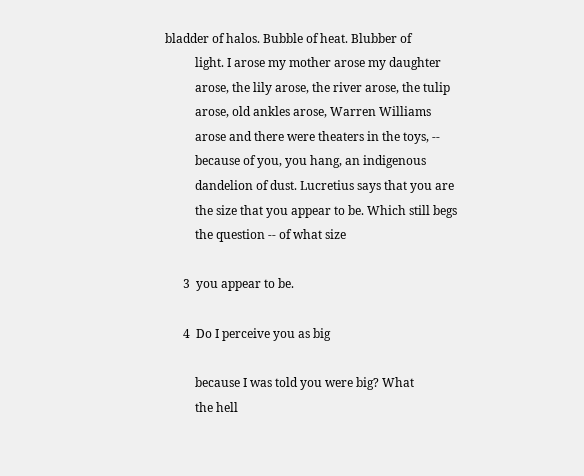bladder of halos. Bubble of heat. Blubber of
          light. I arose my mother arose my daughter
          arose, the lily arose, the river arose, the tulip
          arose, old ankles arose, Warren Williams
          arose and there were theaters in the toys, --
          because of you, you hang, an indigenous
          dandelion of dust. Lucretius says that you are
          the size that you appear to be. Which still begs
          the question -- of what size

      3  you appear to be.

      4  Do I perceive you as big

          because I was told you were big? What
          the hell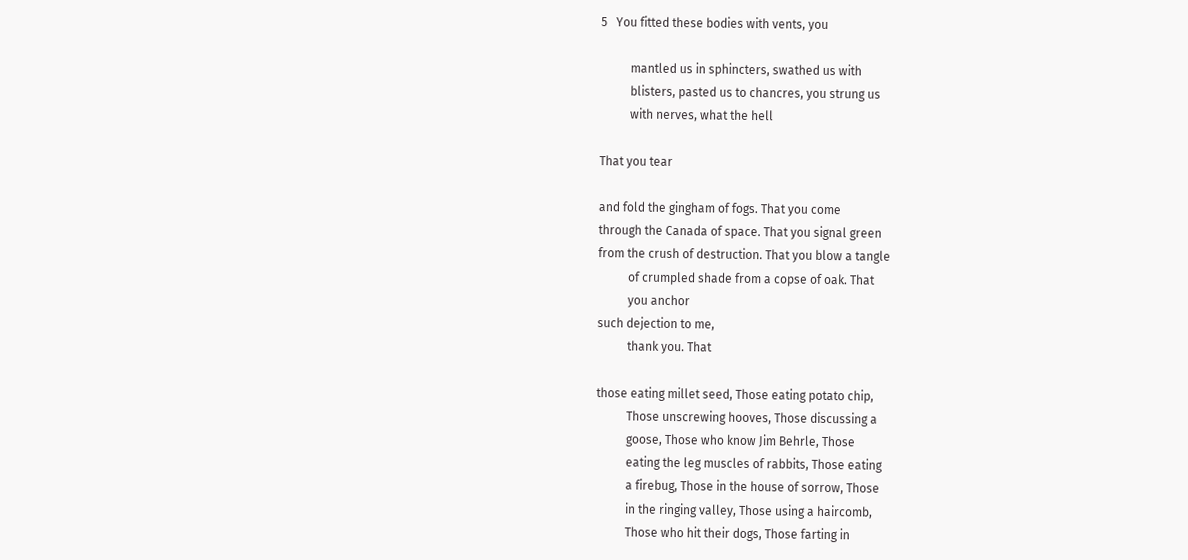5   You fitted these bodies with vents, you

          mantled us in sphincters, swathed us with
          blisters, pasted us to chancres, you strung us
          with nerves, what the hell

That you tear

and fold the gingham of fogs. That you come
through the Canada of space. That you signal green
from the crush of destruction. That you blow a tangle
          of crumpled shade from a copse of oak. That
          you anchor
such dejection to me,
          thank you. That

those eating millet seed, Those eating potato chip,
          Those unscrewing hooves, Those discussing a
          goose, Those who know Jim Behrle, Those
          eating the leg muscles of rabbits, Those eating
          a firebug, Those in the house of sorrow, Those
          in the ringing valley, Those using a haircomb,
          Those who hit their dogs, Those farting in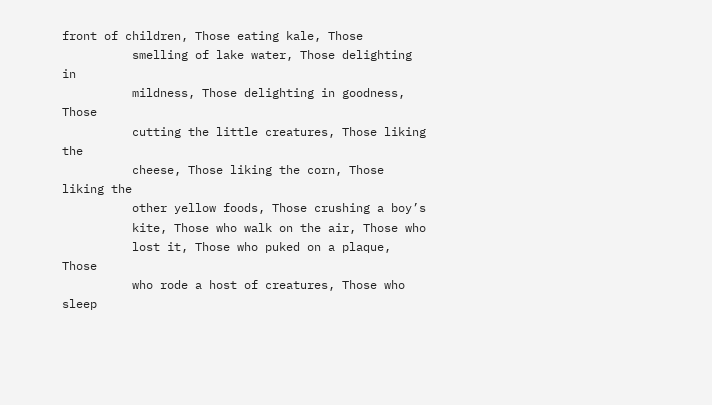front of children, Those eating kale, Those
          smelling of lake water, Those delighting in
          mildness, Those delighting in goodness, Those
          cutting the little creatures, Those liking the
          cheese, Those liking the corn, Those liking the
          other yellow foods, Those crushing a boy’s
          kite, Those who walk on the air, Those who
          lost it, Those who puked on a plaque, Those
          who rode a host of creatures, Those who sleep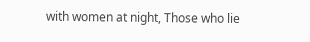with women at night, Those who lie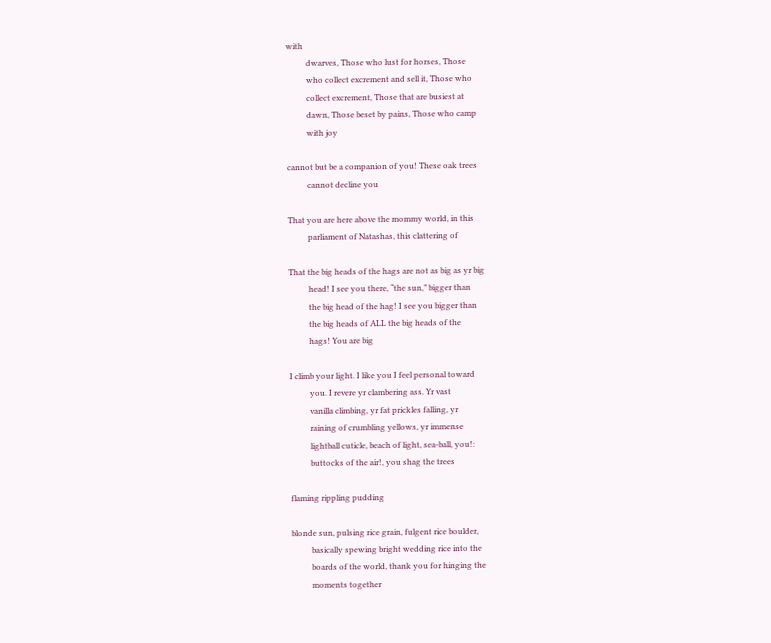with
          dwarves, Those who lust for horses, Those
          who collect excrement and sell it, Those who
          collect excrement, Those that are busiest at
          dawn, Those beset by pains, Those who camp
          with joy

cannot but be a companion of you! These oak trees
          cannot decline you

That you are here above the mommy world, in this
          parliament of Natashas, this clattering of

That the big heads of the hags are not as big as yr big
          head! I see you there, “the sun,” bigger than
          the big head of the hag! I see you bigger than
          the big heads of ALL the big heads of the
          hags! You are big

I climb your light. I like you I feel personal toward
          you. I revere yr clambering ass. Yr vast
          vanilla climbing, yr fat prickles falling, yr
          raining of crumbling yellows, yr immense
          lightball cuticle, beach of light, sea-ball, you!:
          buttocks of the air!, you shag the trees

flaming rippling pudding

blonde sun, pulsing rice grain, fulgent rice boulder,
          basically spewing bright wedding rice into the
          boards of the world, thank you for hinging the
          moments together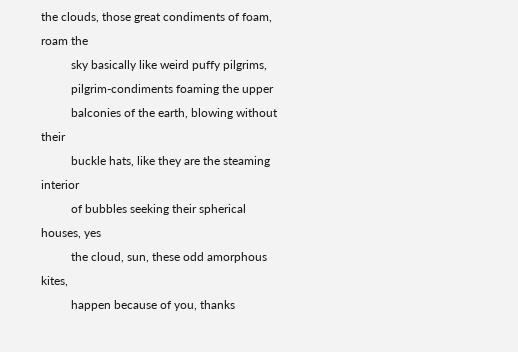the clouds, those great condiments of foam, roam the
          sky basically like weird puffy pilgrims,
          pilgrim-condiments foaming the upper
          balconies of the earth, blowing without their
          buckle hats, like they are the steaming interior
          of bubbles seeking their spherical houses, yes
          the cloud, sun, these odd amorphous kites,
          happen because of you, thanks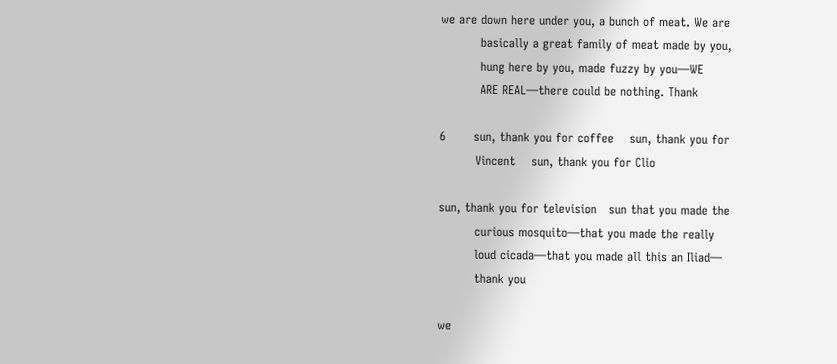we are down here under you, a bunch of meat. We are
          basically a great family of meat made by you,
          hung here by you, made fuzzy by you—WE
          ARE REAL—there could be nothing. Thank

6       sun, thank you for coffee    sun, thank you for
         Vincent    sun, thank you for Clio

sun, thank you for television   sun that you made the
         curious mosquito—that you made the really
         loud cicada—that you made all this an Iliad—
         thank you

we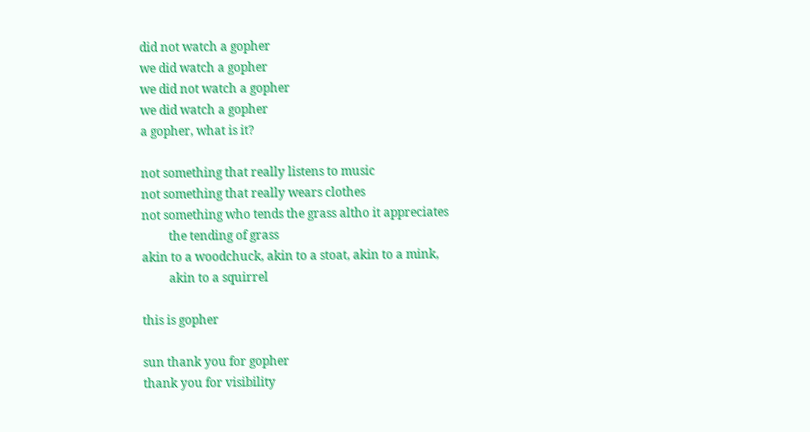did not watch a gopher
we did watch a gopher
we did not watch a gopher
we did watch a gopher
a gopher, what is it?

not something that really listens to music
not something that really wears clothes
not something who tends the grass altho it appreciates
         the tending of grass
akin to a woodchuck, akin to a stoat, akin to a mink,
         akin to a squirrel

this is gopher

sun thank you for gopher
thank you for visibility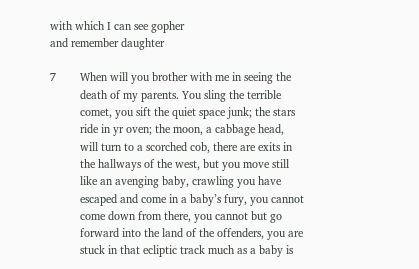with which I can see gopher
and remember daughter

7        When will you brother with me in seeing the
          death of my parents. You sling the terrible
          comet, you sift the quiet space junk; the stars
          ride in yr oven; the moon, a cabbage head,
          will turn to a scorched cob, there are exits in
          the hallways of the west, but you move still
          like an avenging baby, crawling you have
          escaped and come in a baby’s fury, you cannot
          come down from there, you cannot but go
          forward into the land of the offenders, you are
          stuck in that ecliptic track much as a baby is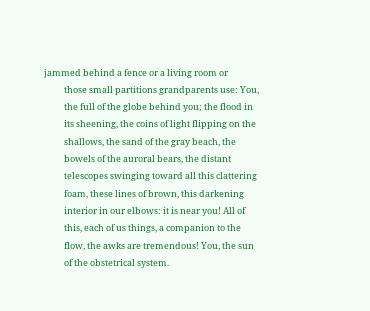jammed behind a fence or a living room or
          those small partitions grandparents use: You,
          the full of the globe behind you; the flood in
          its sheening, the coins of light flipping on the
          shallows, the sand of the gray beach, the
          bowels of the auroral bears, the distant
          telescopes swinging toward all this clattering
          foam, these lines of brown, this darkening
          interior in our elbows: it is near you! All of
          this, each of us things, a companion to the
          flow, the awks are tremendous! You, the sun
          of the obstetrical system.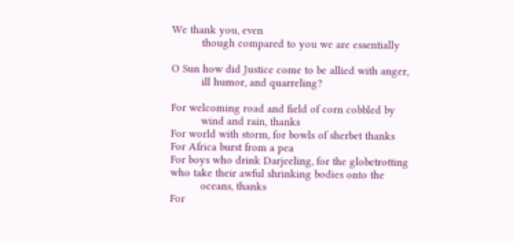We thank you, even
          though compared to you we are essentially

O Sun how did Justice come to be allied with anger,
          ill humor, and quarreling?

For welcoming road and field of corn cobbled by
          wind and rain, thanks
For world with storm, for bowls of sherbet thanks
For Africa burst from a pea
For boys who drink Darjeeling, for the globetrotting
who take their awful shrinking bodies onto the
          oceans, thanks
For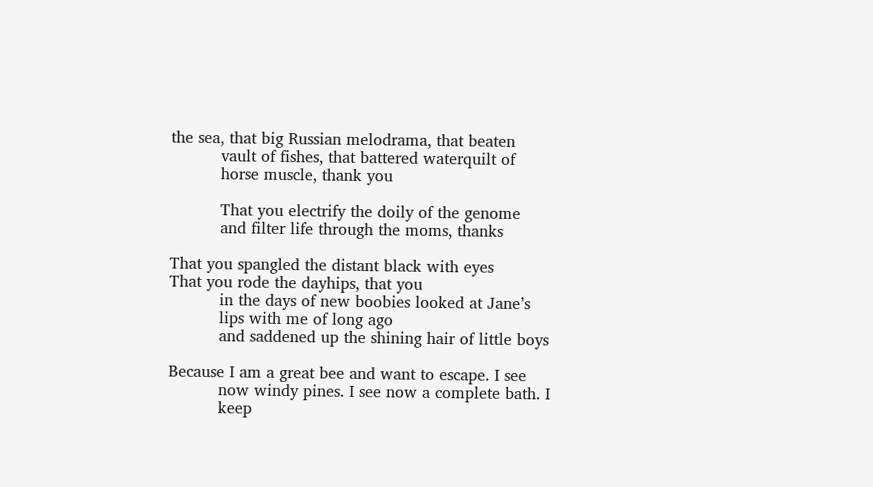the sea, that big Russian melodrama, that beaten
          vault of fishes, that battered waterquilt of
          horse muscle, thank you

          That you electrify the doily of the genome
          and filter life through the moms, thanks

That you spangled the distant black with eyes
That you rode the dayhips, that you
          in the days of new boobies looked at Jane’s
          lips with me of long ago
          and saddened up the shining hair of little boys

Because I am a great bee and want to escape. I see
          now windy pines. I see now a complete bath. I
          keep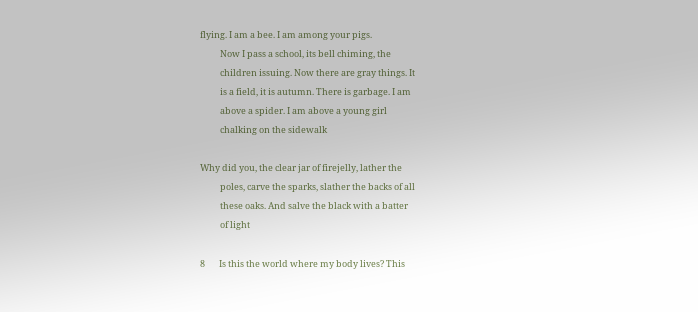flying. I am a bee. I am among your pigs.
          Now I pass a school, its bell chiming, the
          children issuing. Now there are gray things. It
          is a field, it is autumn. There is garbage. I am
          above a spider. I am above a young girl
          chalking on the sidewalk

Why did you, the clear jar of firejelly, lather the
          poles, carve the sparks, slather the backs of all
          these oaks. And salve the black with a batter
          of light

8       Is this the world where my body lives? This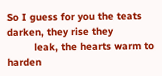So I guess for you the teats darken, they rise they
         leak, the hearts warm to harden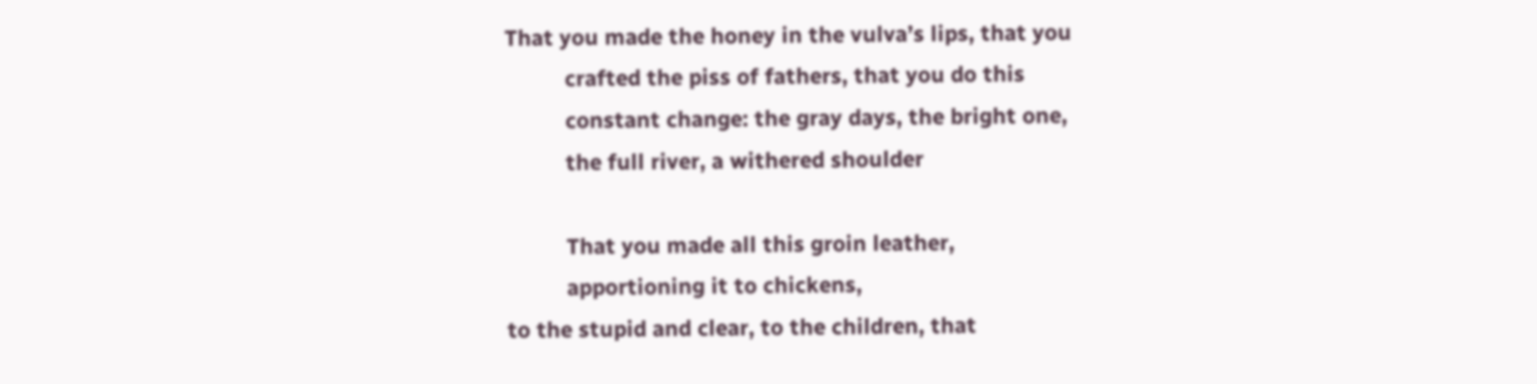That you made the honey in the vulva’s lips, that you
          crafted the piss of fathers, that you do this
          constant change: the gray days, the bright one,
          the full river, a withered shoulder

          That you made all this groin leather,
          apportioning it to chickens,
to the stupid and clear, to the children, that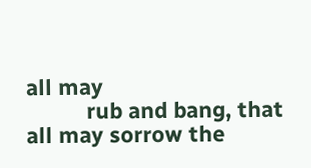all may
          rub and bang, that all may sorrow the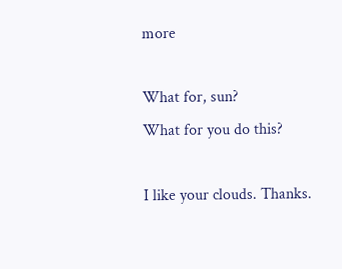more

What for, sun?
What for you do this?

I like your clouds. Thanks.